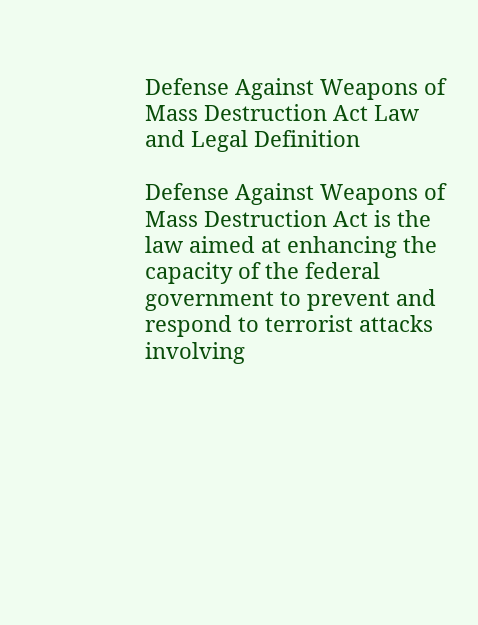Defense Against Weapons of Mass Destruction Act Law and Legal Definition

Defense Against Weapons of Mass Destruction Act is the law aimed at enhancing the capacity of the federal government to prevent and respond to terrorist attacks involving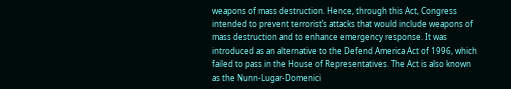weapons of mass destruction. Hence, through this Act, Congress intended to prevent terrorist’s attacks that would include weapons of mass destruction and to enhance emergency response. It was introduced as an alternative to the Defend America Act of 1996, which failed to pass in the House of Representatives. The Act is also known as the Nunn-Lugar-Domenici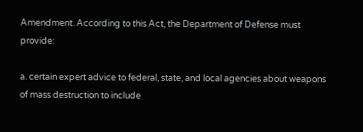Amendment. According to this Act, the Department of Defense must provide:

a. certain expert advice to federal, state, and local agencies about weapons of mass destruction to include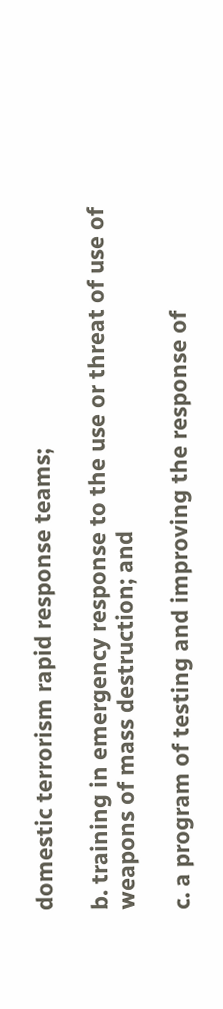domestic terrorism rapid response teams;

b. training in emergency response to the use or threat of use of weapons of mass destruction; and

c. a program of testing and improving the response of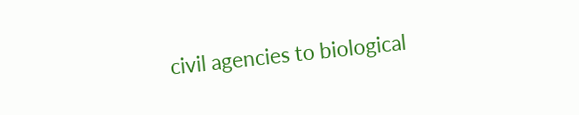civil agencies to biological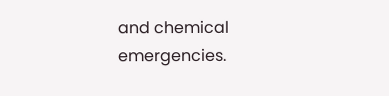and chemical emergencies.